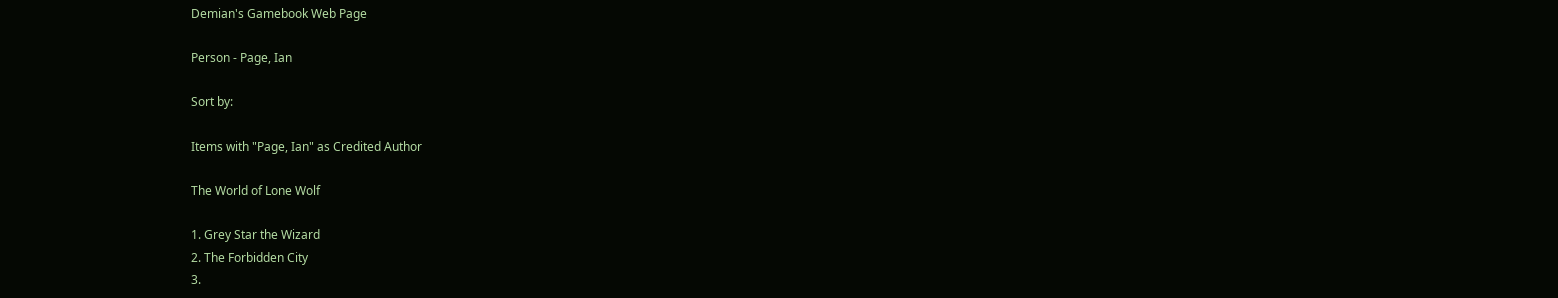Demian's Gamebook Web Page

Person - Page, Ian

Sort by:

Items with "Page, Ian" as Credited Author

The World of Lone Wolf

1. Grey Star the Wizard
2. The Forbidden City
3.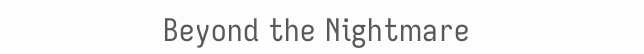Beyond the Nightmare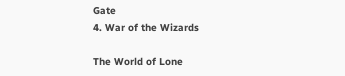Gate
4. War of the Wizards

The World of Lone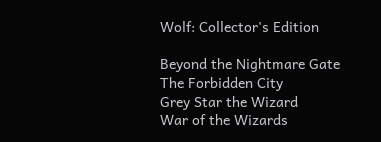Wolf: Collector's Edition

Beyond the Nightmare Gate
The Forbidden City
Grey Star the Wizard
War of the Wizards